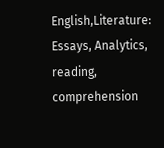English,Literature: Essays, Analytics, reading, comprehension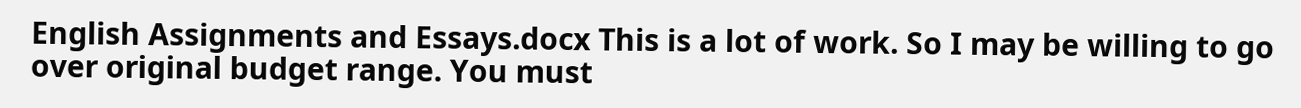English Assignments and Essays.docx This is a lot of work. So I may be willing to go over original budget range. You must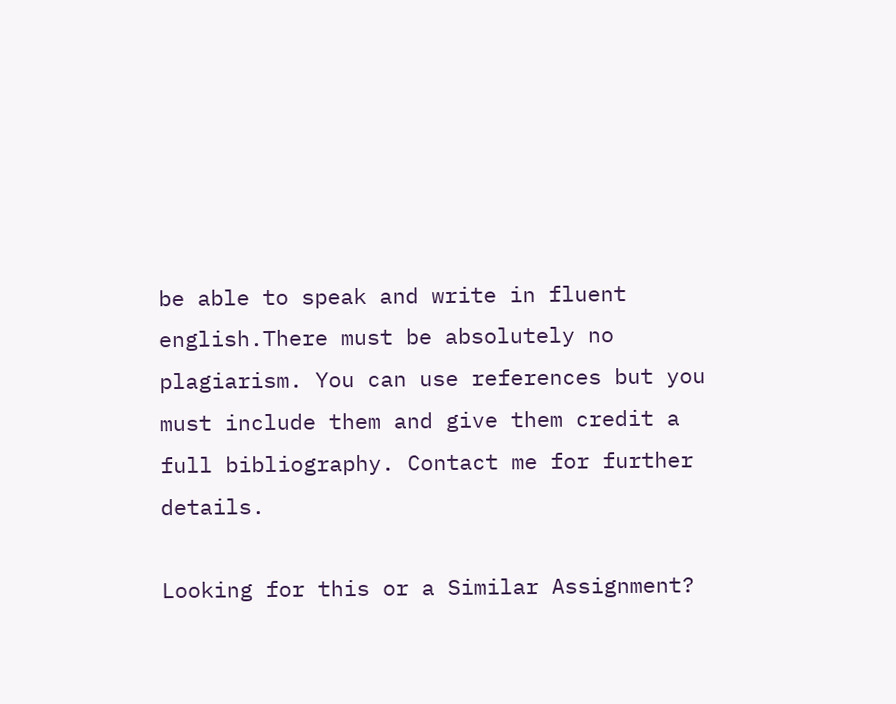be able to speak and write in fluent english.There must be absolutely no plagiarism. You can use references but you must include them and give them credit a full bibliography. Contact me for further details.

Looking for this or a Similar Assignment?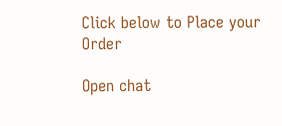Click below to Place your Order

Open chat